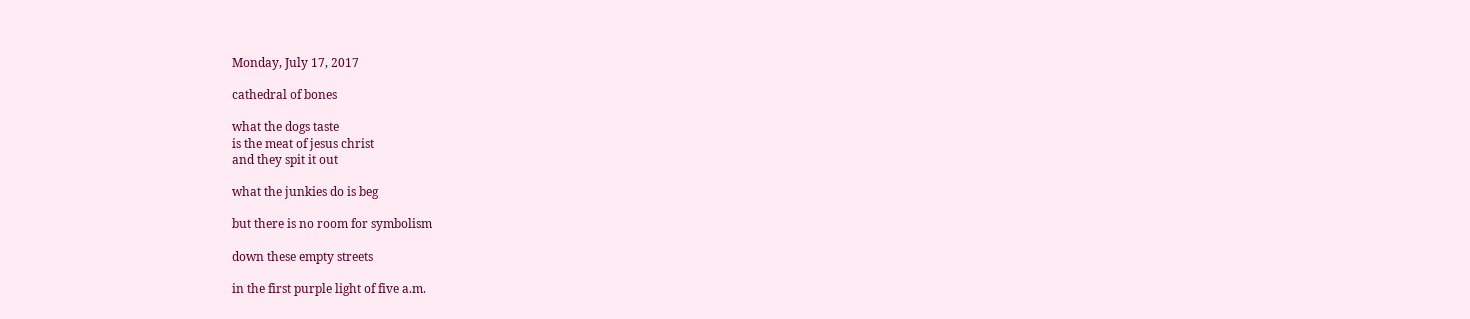Monday, July 17, 2017

cathedral of bones

what the dogs taste
is the meat of jesus christ
and they spit it out

what the junkies do is beg

but there is no room for symbolism

down these empty streets

in the first purple light of five a.m.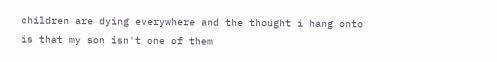children are dying everywhere and the thought i hang onto
is that my son isn't one of them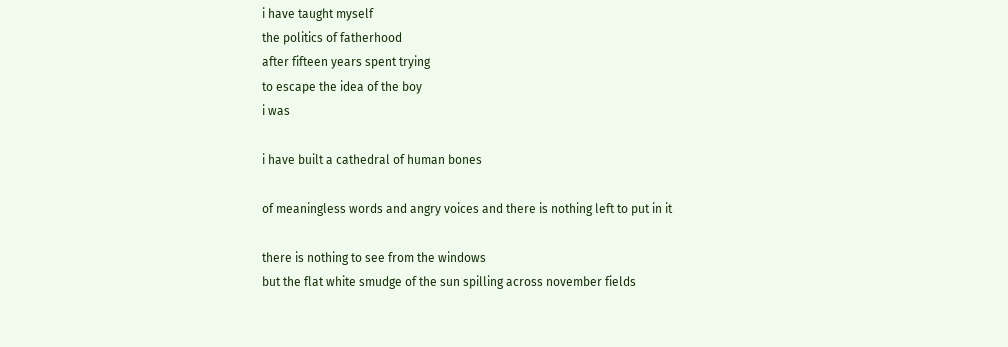i have taught myself
the politics of fatherhood
after fifteen years spent trying
to escape the idea of the boy
i was

i have built a cathedral of human bones

of meaningless words and angry voices and there is nothing left to put in it

there is nothing to see from the windows
but the flat white smudge of the sun spilling across november fields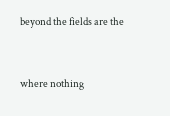beyond the fields are the


where nothing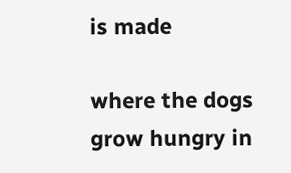is made

where the dogs grow hungry in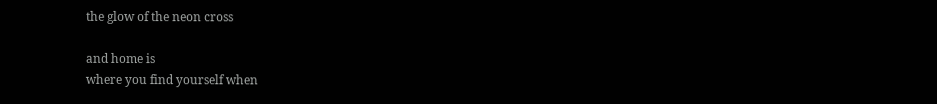the glow of the neon cross

and home is
where you find yourself when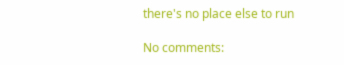there's no place else to run

No comments: